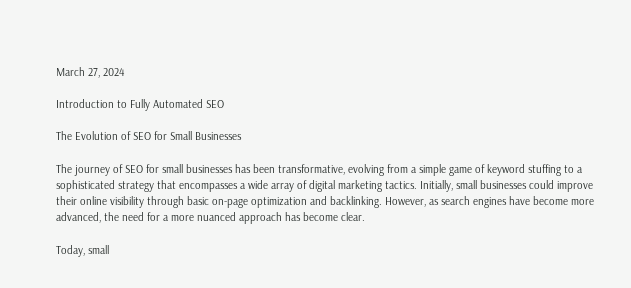March 27, 2024

Introduction to Fully Automated SEO

The Evolution of SEO for Small Businesses

The journey of SEO for small businesses has been transformative, evolving from a simple game of keyword stuffing to a sophisticated strategy that encompasses a wide array of digital marketing tactics. Initially, small businesses could improve their online visibility through basic on-page optimization and backlinking. However, as search engines have become more advanced, the need for a more nuanced approach has become clear.

Today, small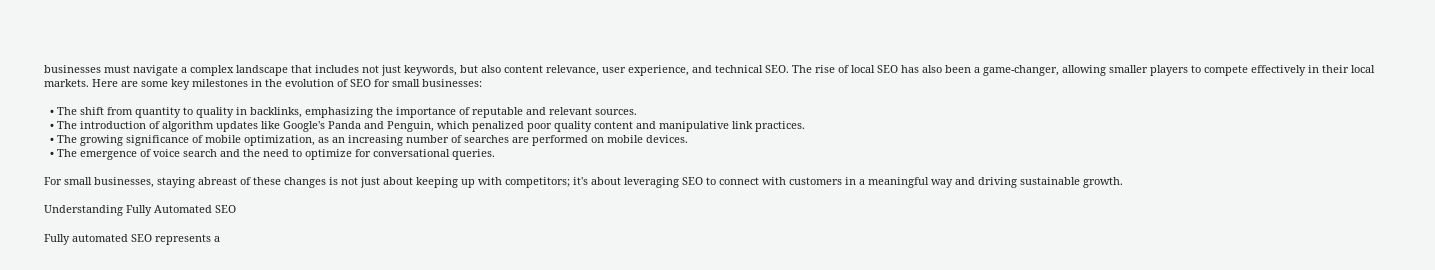businesses must navigate a complex landscape that includes not just keywords, but also content relevance, user experience, and technical SEO. The rise of local SEO has also been a game-changer, allowing smaller players to compete effectively in their local markets. Here are some key milestones in the evolution of SEO for small businesses:

  • The shift from quantity to quality in backlinks, emphasizing the importance of reputable and relevant sources.
  • The introduction of algorithm updates like Google's Panda and Penguin, which penalized poor quality content and manipulative link practices.
  • The growing significance of mobile optimization, as an increasing number of searches are performed on mobile devices.
  • The emergence of voice search and the need to optimize for conversational queries.

For small businesses, staying abreast of these changes is not just about keeping up with competitors; it's about leveraging SEO to connect with customers in a meaningful way and driving sustainable growth.

Understanding Fully Automated SEO

Fully automated SEO represents a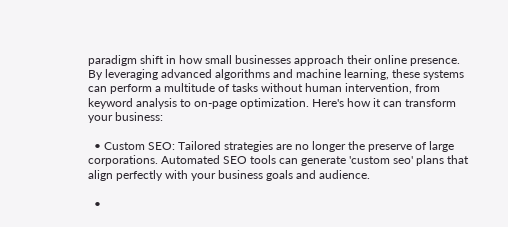paradigm shift in how small businesses approach their online presence. By leveraging advanced algorithms and machine learning, these systems can perform a multitude of tasks without human intervention, from keyword analysis to on-page optimization. Here's how it can transform your business:

  • Custom SEO: Tailored strategies are no longer the preserve of large corporations. Automated SEO tools can generate 'custom seo' plans that align perfectly with your business goals and audience.

  •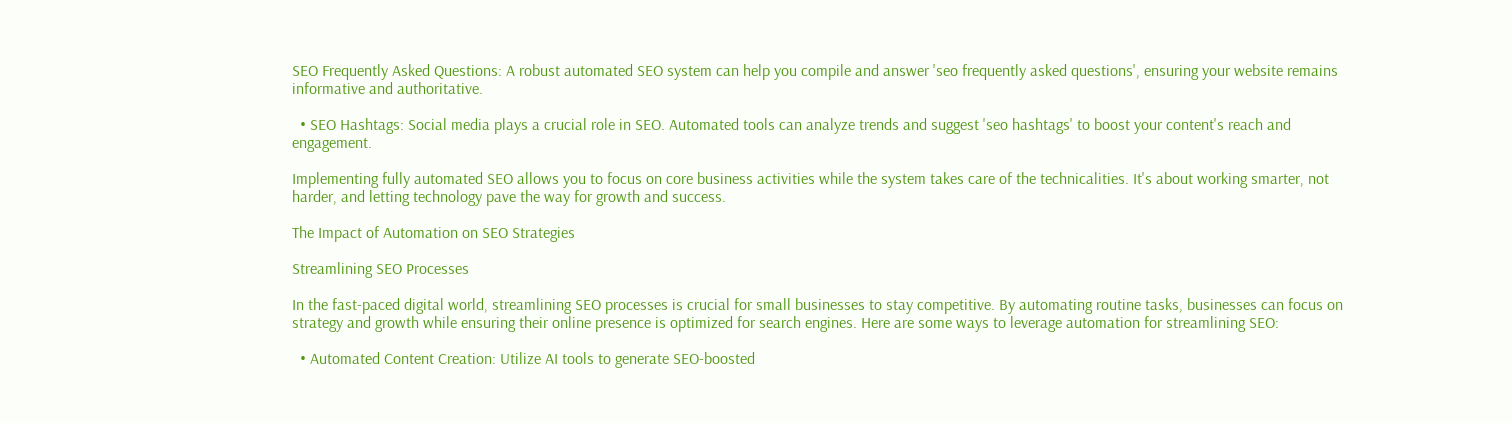SEO Frequently Asked Questions: A robust automated SEO system can help you compile and answer 'seo frequently asked questions', ensuring your website remains informative and authoritative.

  • SEO Hashtags: Social media plays a crucial role in SEO. Automated tools can analyze trends and suggest 'seo hashtags' to boost your content's reach and engagement.

Implementing fully automated SEO allows you to focus on core business activities while the system takes care of the technicalities. It's about working smarter, not harder, and letting technology pave the way for growth and success.

The Impact of Automation on SEO Strategies

Streamlining SEO Processes

In the fast-paced digital world, streamlining SEO processes is crucial for small businesses to stay competitive. By automating routine tasks, businesses can focus on strategy and growth while ensuring their online presence is optimized for search engines. Here are some ways to leverage automation for streamlining SEO:

  • Automated Content Creation: Utilize AI tools to generate SEO-boosted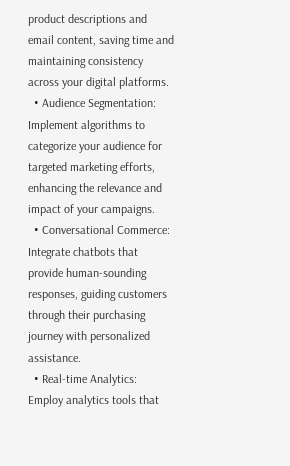product descriptions and email content, saving time and maintaining consistency across your digital platforms.
  • Audience Segmentation: Implement algorithms to categorize your audience for targeted marketing efforts, enhancing the relevance and impact of your campaigns.
  • Conversational Commerce: Integrate chatbots that provide human-sounding responses, guiding customers through their purchasing journey with personalized assistance.
  • Real-time Analytics: Employ analytics tools that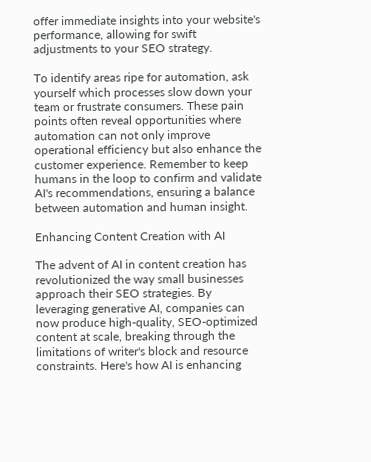offer immediate insights into your website's performance, allowing for swift adjustments to your SEO strategy.

To identify areas ripe for automation, ask yourself which processes slow down your team or frustrate consumers. These pain points often reveal opportunities where automation can not only improve operational efficiency but also enhance the customer experience. Remember to keep humans in the loop to confirm and validate AI's recommendations, ensuring a balance between automation and human insight.

Enhancing Content Creation with AI

The advent of AI in content creation has revolutionized the way small businesses approach their SEO strategies. By leveraging generative AI, companies can now produce high-quality, SEO-optimized content at scale, breaking through the limitations of writer's block and resource constraints. Here's how AI is enhancing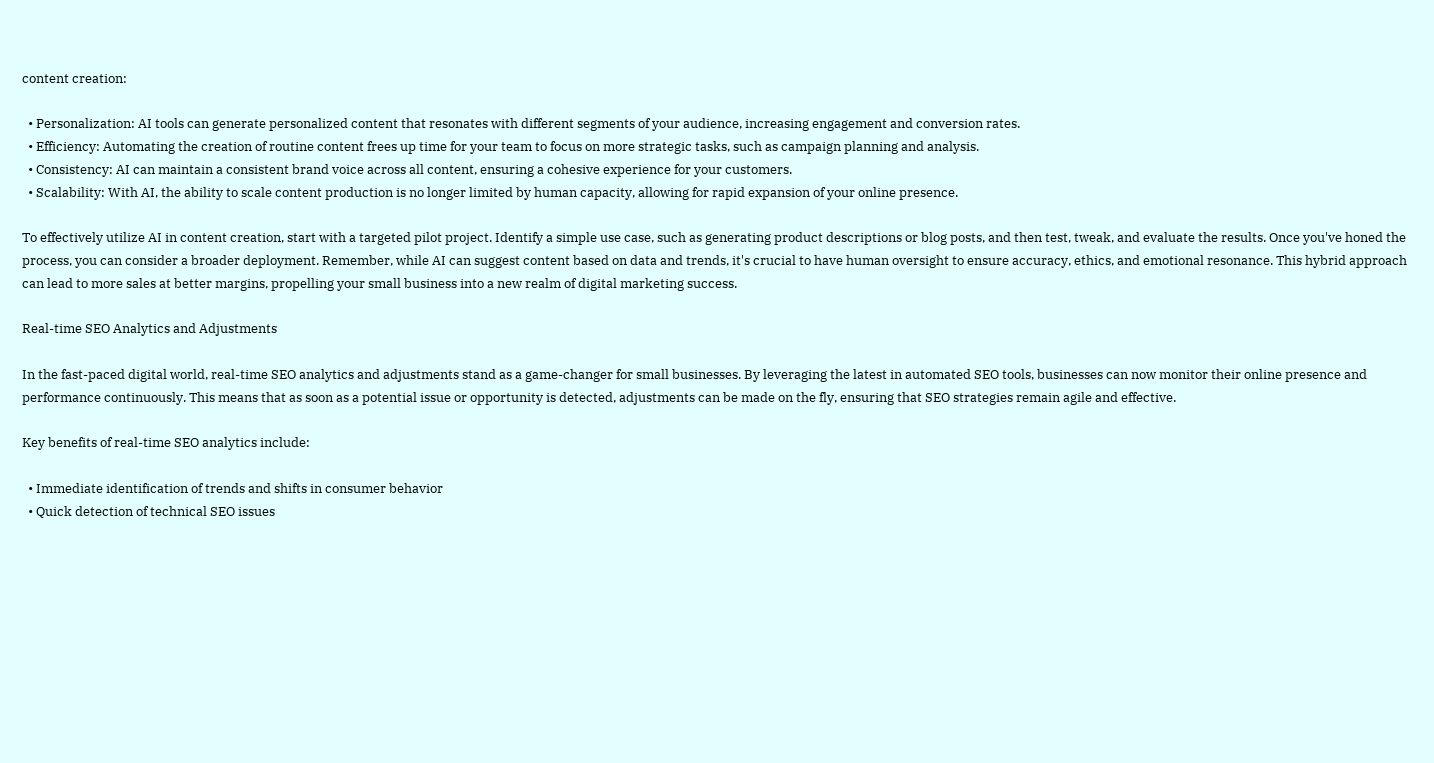content creation:

  • Personalization: AI tools can generate personalized content that resonates with different segments of your audience, increasing engagement and conversion rates.
  • Efficiency: Automating the creation of routine content frees up time for your team to focus on more strategic tasks, such as campaign planning and analysis.
  • Consistency: AI can maintain a consistent brand voice across all content, ensuring a cohesive experience for your customers.
  • Scalability: With AI, the ability to scale content production is no longer limited by human capacity, allowing for rapid expansion of your online presence.

To effectively utilize AI in content creation, start with a targeted pilot project. Identify a simple use case, such as generating product descriptions or blog posts, and then test, tweak, and evaluate the results. Once you've honed the process, you can consider a broader deployment. Remember, while AI can suggest content based on data and trends, it's crucial to have human oversight to ensure accuracy, ethics, and emotional resonance. This hybrid approach can lead to more sales at better margins, propelling your small business into a new realm of digital marketing success.

Real-time SEO Analytics and Adjustments

In the fast-paced digital world, real-time SEO analytics and adjustments stand as a game-changer for small businesses. By leveraging the latest in automated SEO tools, businesses can now monitor their online presence and performance continuously. This means that as soon as a potential issue or opportunity is detected, adjustments can be made on the fly, ensuring that SEO strategies remain agile and effective.

Key benefits of real-time SEO analytics include:

  • Immediate identification of trends and shifts in consumer behavior
  • Quick detection of technical SEO issues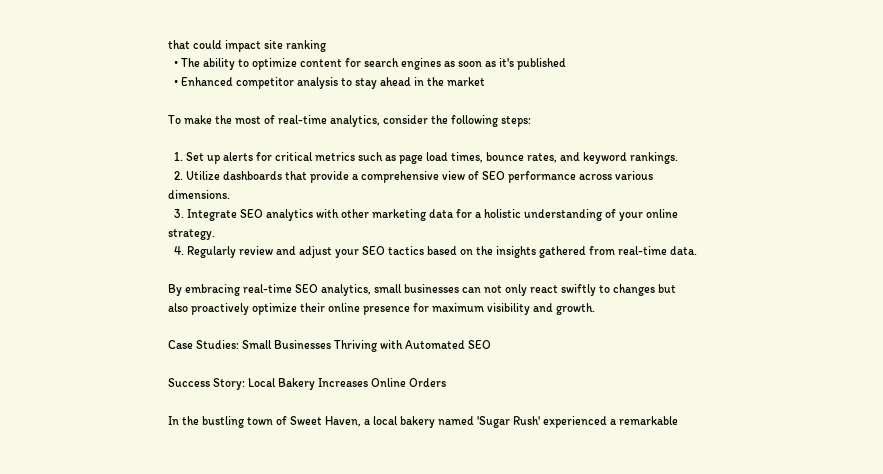that could impact site ranking
  • The ability to optimize content for search engines as soon as it's published
  • Enhanced competitor analysis to stay ahead in the market

To make the most of real-time analytics, consider the following steps:

  1. Set up alerts for critical metrics such as page load times, bounce rates, and keyword rankings.
  2. Utilize dashboards that provide a comprehensive view of SEO performance across various dimensions.
  3. Integrate SEO analytics with other marketing data for a holistic understanding of your online strategy.
  4. Regularly review and adjust your SEO tactics based on the insights gathered from real-time data.

By embracing real-time SEO analytics, small businesses can not only react swiftly to changes but also proactively optimize their online presence for maximum visibility and growth.

Case Studies: Small Businesses Thriving with Automated SEO

Success Story: Local Bakery Increases Online Orders

In the bustling town of Sweet Haven, a local bakery named 'Sugar Rush' experienced a remarkable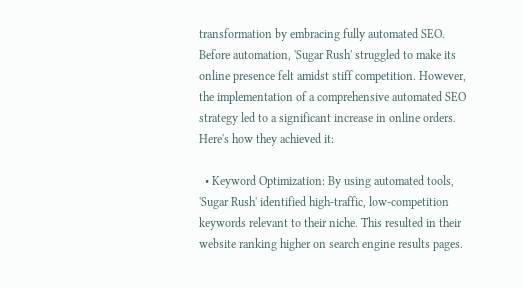transformation by embracing fully automated SEO. Before automation, 'Sugar Rush' struggled to make its online presence felt amidst stiff competition. However, the implementation of a comprehensive automated SEO strategy led to a significant increase in online orders. Here's how they achieved it:

  • Keyword Optimization: By using automated tools, 'Sugar Rush' identified high-traffic, low-competition keywords relevant to their niche. This resulted in their website ranking higher on search engine results pages.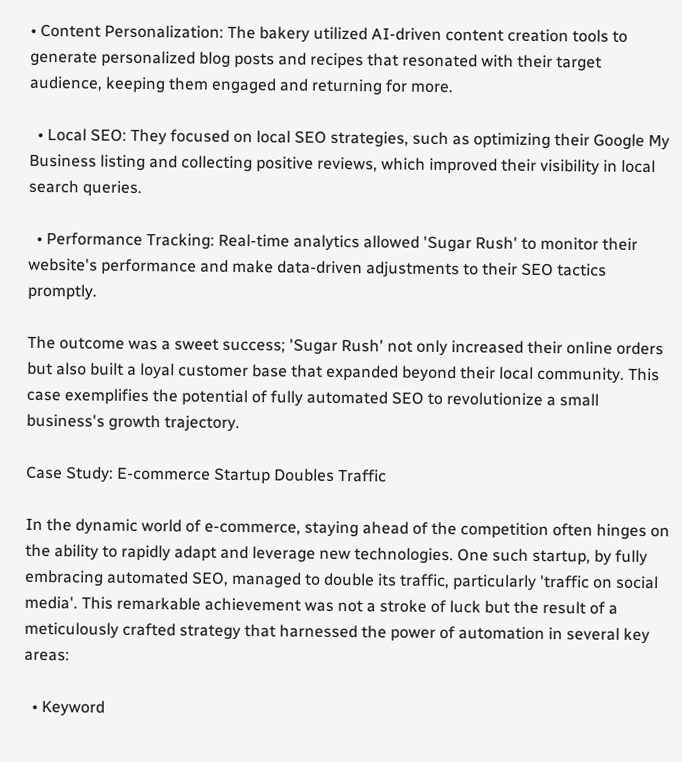• Content Personalization: The bakery utilized AI-driven content creation tools to generate personalized blog posts and recipes that resonated with their target audience, keeping them engaged and returning for more.

  • Local SEO: They focused on local SEO strategies, such as optimizing their Google My Business listing and collecting positive reviews, which improved their visibility in local search queries.

  • Performance Tracking: Real-time analytics allowed 'Sugar Rush' to monitor their website's performance and make data-driven adjustments to their SEO tactics promptly.

The outcome was a sweet success; 'Sugar Rush' not only increased their online orders but also built a loyal customer base that expanded beyond their local community. This case exemplifies the potential of fully automated SEO to revolutionize a small business's growth trajectory.

Case Study: E-commerce Startup Doubles Traffic

In the dynamic world of e-commerce, staying ahead of the competition often hinges on the ability to rapidly adapt and leverage new technologies. One such startup, by fully embracing automated SEO, managed to double its traffic, particularly 'traffic on social media'. This remarkable achievement was not a stroke of luck but the result of a meticulously crafted strategy that harnessed the power of automation in several key areas:

  • Keyword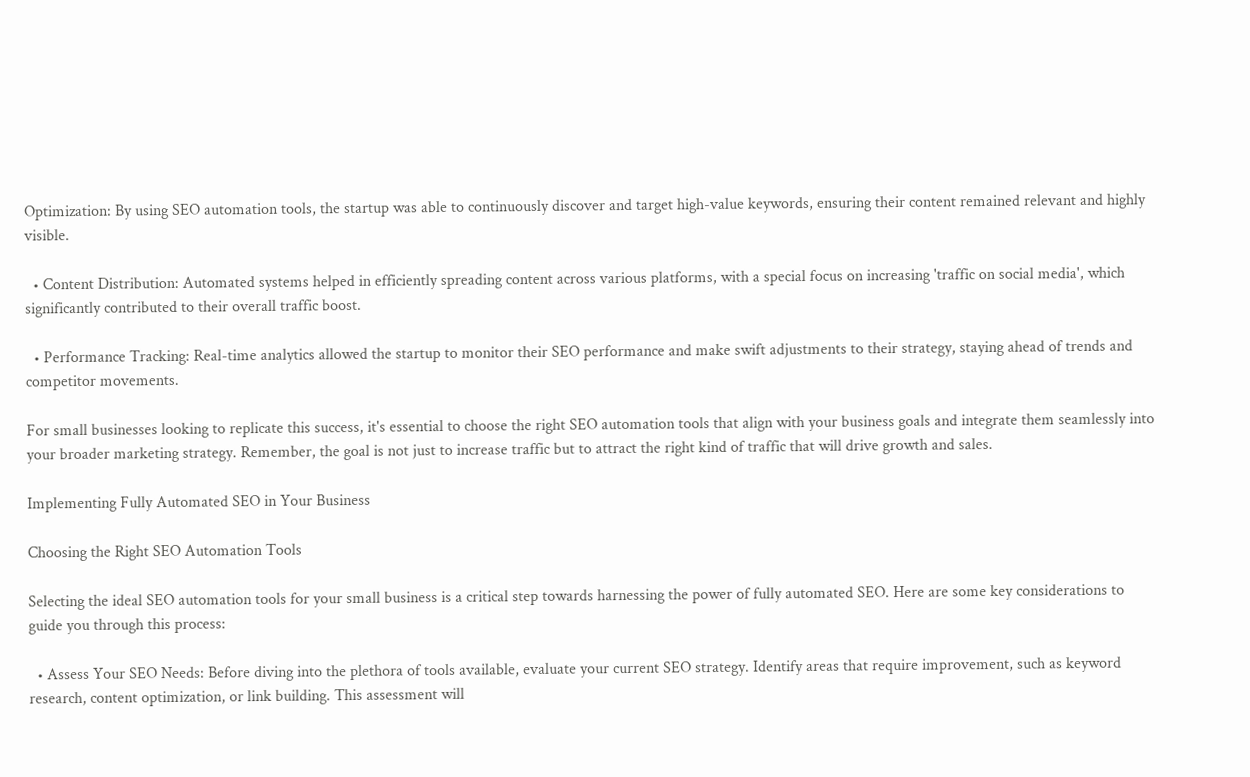Optimization: By using SEO automation tools, the startup was able to continuously discover and target high-value keywords, ensuring their content remained relevant and highly visible.

  • Content Distribution: Automated systems helped in efficiently spreading content across various platforms, with a special focus on increasing 'traffic on social media', which significantly contributed to their overall traffic boost.

  • Performance Tracking: Real-time analytics allowed the startup to monitor their SEO performance and make swift adjustments to their strategy, staying ahead of trends and competitor movements.

For small businesses looking to replicate this success, it's essential to choose the right SEO automation tools that align with your business goals and integrate them seamlessly into your broader marketing strategy. Remember, the goal is not just to increase traffic but to attract the right kind of traffic that will drive growth and sales.

Implementing Fully Automated SEO in Your Business

Choosing the Right SEO Automation Tools

Selecting the ideal SEO automation tools for your small business is a critical step towards harnessing the power of fully automated SEO. Here are some key considerations to guide you through this process:

  • Assess Your SEO Needs: Before diving into the plethora of tools available, evaluate your current SEO strategy. Identify areas that require improvement, such as keyword research, content optimization, or link building. This assessment will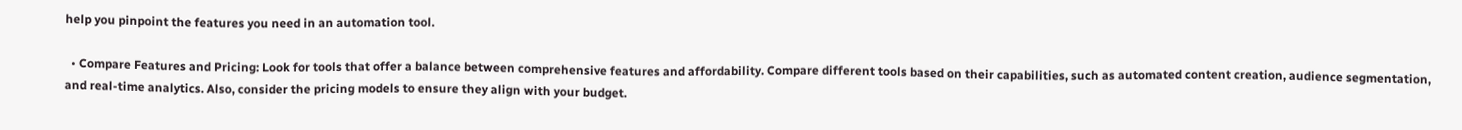help you pinpoint the features you need in an automation tool.

  • Compare Features and Pricing: Look for tools that offer a balance between comprehensive features and affordability. Compare different tools based on their capabilities, such as automated content creation, audience segmentation, and real-time analytics. Also, consider the pricing models to ensure they align with your budget.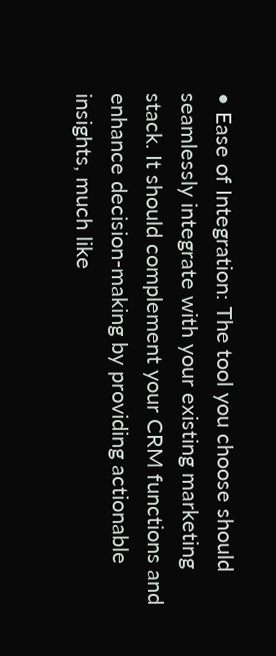• Ease of Integration: The tool you choose should seamlessly integrate with your existing marketing stack. It should complement your CRM functions and enhance decision-making by providing actionable insights, much like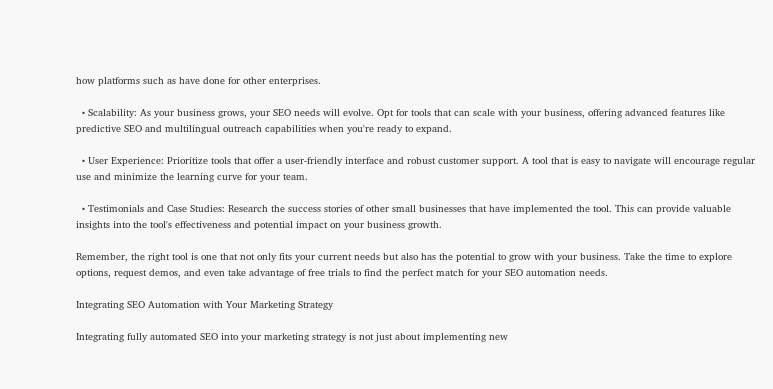how platforms such as have done for other enterprises.

  • Scalability: As your business grows, your SEO needs will evolve. Opt for tools that can scale with your business, offering advanced features like predictive SEO and multilingual outreach capabilities when you're ready to expand.

  • User Experience: Prioritize tools that offer a user-friendly interface and robust customer support. A tool that is easy to navigate will encourage regular use and minimize the learning curve for your team.

  • Testimonials and Case Studies: Research the success stories of other small businesses that have implemented the tool. This can provide valuable insights into the tool's effectiveness and potential impact on your business growth.

Remember, the right tool is one that not only fits your current needs but also has the potential to grow with your business. Take the time to explore options, request demos, and even take advantage of free trials to find the perfect match for your SEO automation needs.

Integrating SEO Automation with Your Marketing Strategy

Integrating fully automated SEO into your marketing strategy is not just about implementing new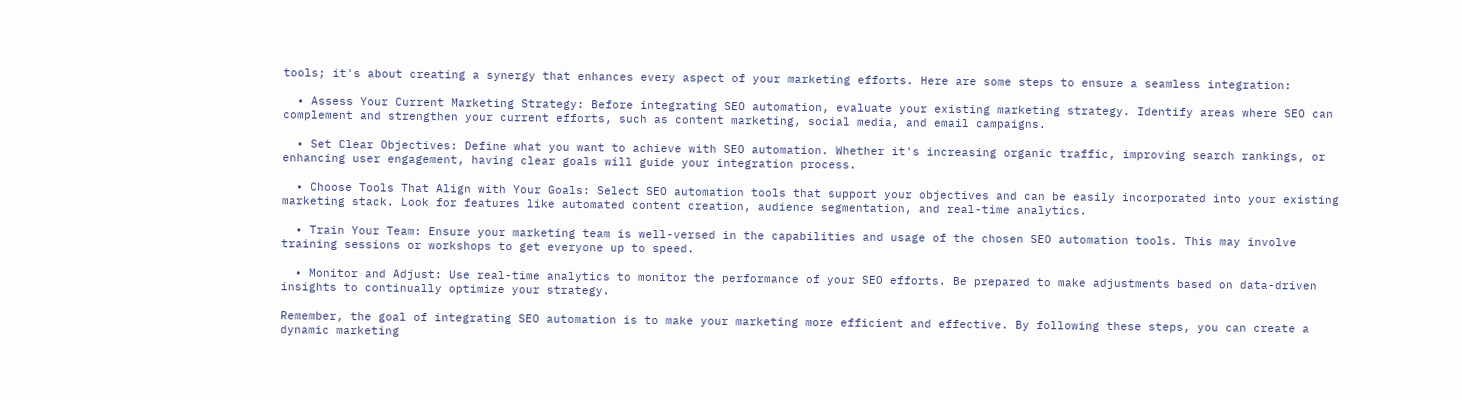tools; it's about creating a synergy that enhances every aspect of your marketing efforts. Here are some steps to ensure a seamless integration:

  • Assess Your Current Marketing Strategy: Before integrating SEO automation, evaluate your existing marketing strategy. Identify areas where SEO can complement and strengthen your current efforts, such as content marketing, social media, and email campaigns.

  • Set Clear Objectives: Define what you want to achieve with SEO automation. Whether it's increasing organic traffic, improving search rankings, or enhancing user engagement, having clear goals will guide your integration process.

  • Choose Tools That Align with Your Goals: Select SEO automation tools that support your objectives and can be easily incorporated into your existing marketing stack. Look for features like automated content creation, audience segmentation, and real-time analytics.

  • Train Your Team: Ensure your marketing team is well-versed in the capabilities and usage of the chosen SEO automation tools. This may involve training sessions or workshops to get everyone up to speed.

  • Monitor and Adjust: Use real-time analytics to monitor the performance of your SEO efforts. Be prepared to make adjustments based on data-driven insights to continually optimize your strategy.

Remember, the goal of integrating SEO automation is to make your marketing more efficient and effective. By following these steps, you can create a dynamic marketing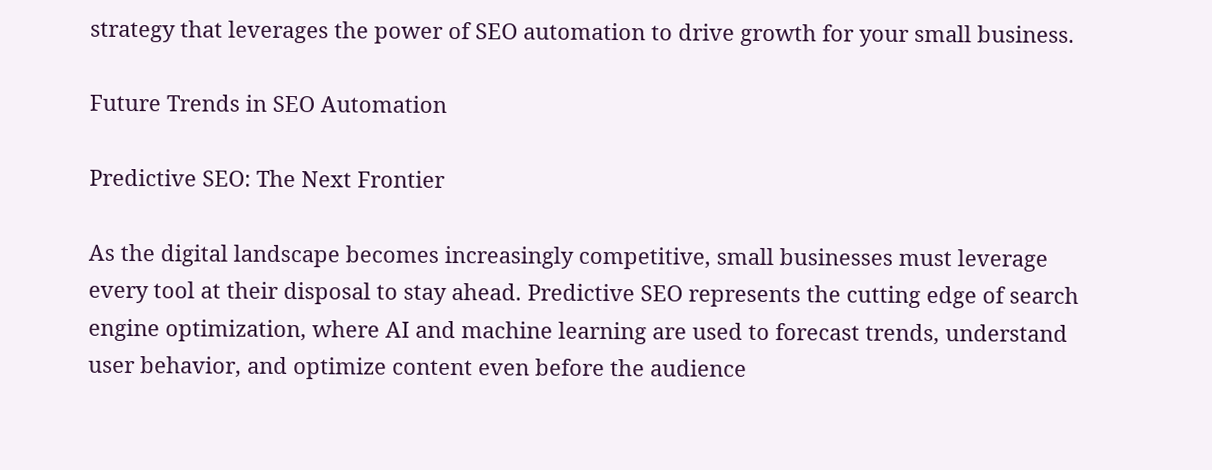strategy that leverages the power of SEO automation to drive growth for your small business.

Future Trends in SEO Automation

Predictive SEO: The Next Frontier

As the digital landscape becomes increasingly competitive, small businesses must leverage every tool at their disposal to stay ahead. Predictive SEO represents the cutting edge of search engine optimization, where AI and machine learning are used to forecast trends, understand user behavior, and optimize content even before the audience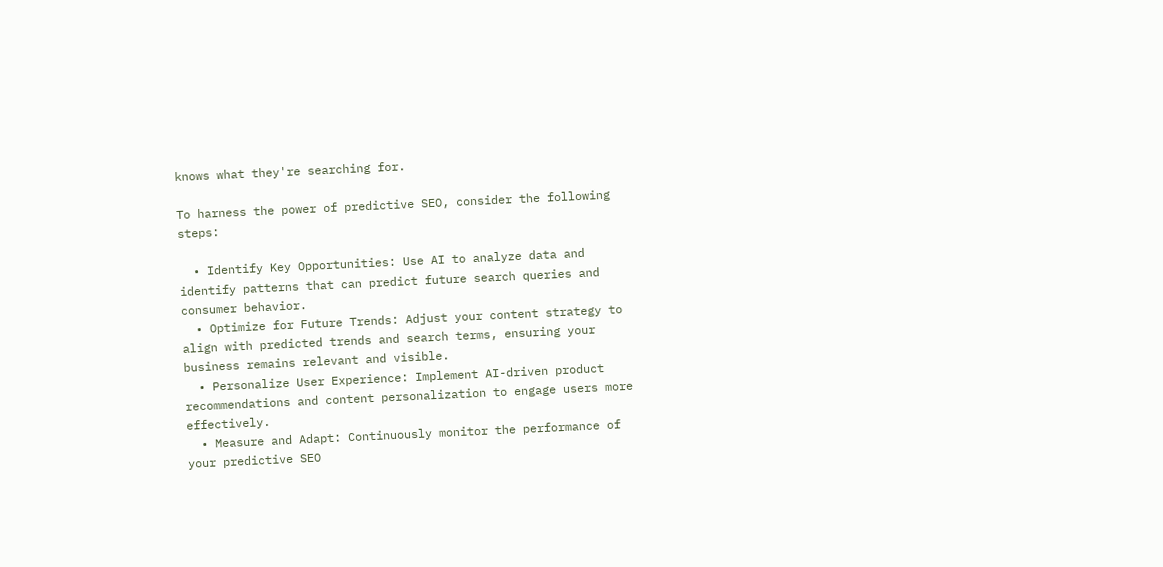knows what they're searching for.

To harness the power of predictive SEO, consider the following steps:

  • Identify Key Opportunities: Use AI to analyze data and identify patterns that can predict future search queries and consumer behavior.
  • Optimize for Future Trends: Adjust your content strategy to align with predicted trends and search terms, ensuring your business remains relevant and visible.
  • Personalize User Experience: Implement AI-driven product recommendations and content personalization to engage users more effectively.
  • Measure and Adapt: Continuously monitor the performance of your predictive SEO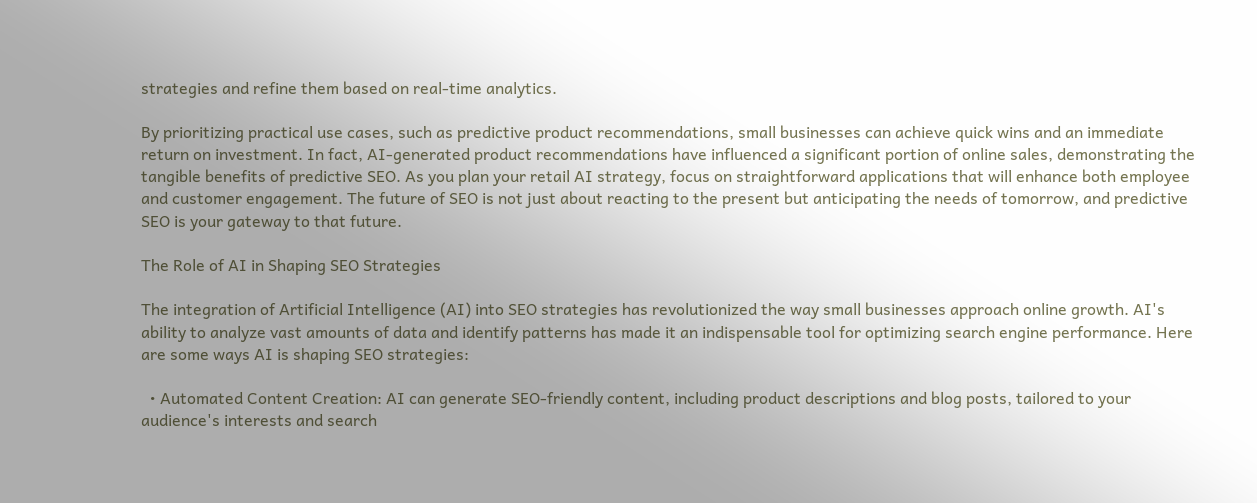strategies and refine them based on real-time analytics.

By prioritizing practical use cases, such as predictive product recommendations, small businesses can achieve quick wins and an immediate return on investment. In fact, AI-generated product recommendations have influenced a significant portion of online sales, demonstrating the tangible benefits of predictive SEO. As you plan your retail AI strategy, focus on straightforward applications that will enhance both employee and customer engagement. The future of SEO is not just about reacting to the present but anticipating the needs of tomorrow, and predictive SEO is your gateway to that future.

The Role of AI in Shaping SEO Strategies

The integration of Artificial Intelligence (AI) into SEO strategies has revolutionized the way small businesses approach online growth. AI's ability to analyze vast amounts of data and identify patterns has made it an indispensable tool for optimizing search engine performance. Here are some ways AI is shaping SEO strategies:

  • Automated Content Creation: AI can generate SEO-friendly content, including product descriptions and blog posts, tailored to your audience's interests and search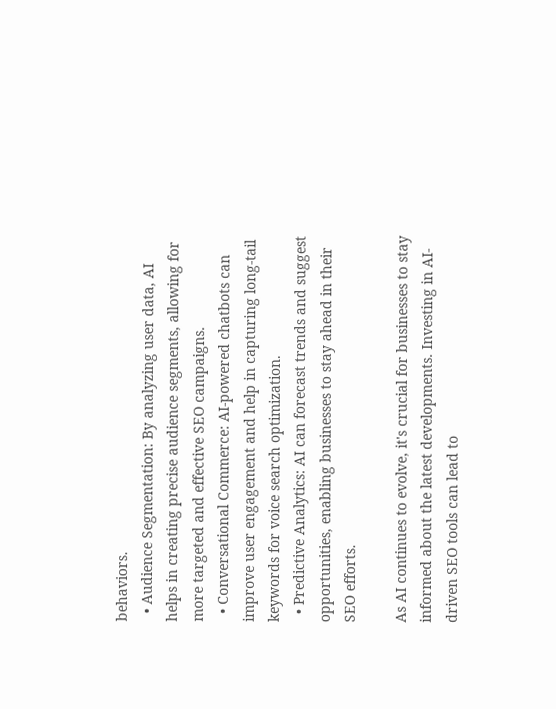behaviors.
  • Audience Segmentation: By analyzing user data, AI helps in creating precise audience segments, allowing for more targeted and effective SEO campaigns.
  • Conversational Commerce: AI-powered chatbots can improve user engagement and help in capturing long-tail keywords for voice search optimization.
  • Predictive Analytics: AI can forecast trends and suggest opportunities, enabling businesses to stay ahead in their SEO efforts.

As AI continues to evolve, it's crucial for businesses to stay informed about the latest developments. Investing in AI-driven SEO tools can lead to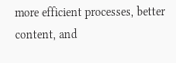more efficient processes, better content, and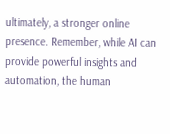ultimately, a stronger online presence. Remember, while AI can provide powerful insights and automation, the human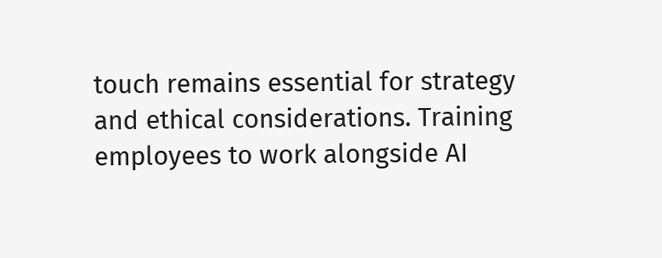touch remains essential for strategy and ethical considerations. Training employees to work alongside AI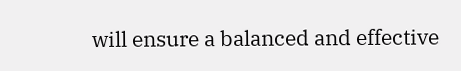will ensure a balanced and effective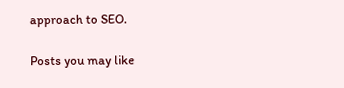approach to SEO.

Posts you may like